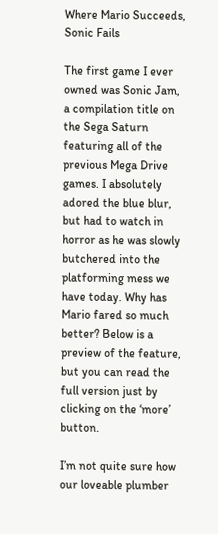Where Mario Succeeds, Sonic Fails

The first game I ever owned was Sonic Jam, a compilation title on the Sega Saturn featuring all of the previous Mega Drive games. I absolutely adored the blue blur, but had to watch in horror as he was slowly butchered into the platforming mess we have today. Why has Mario fared so much better? Below is a preview of the feature, but you can read the full version just by clicking on the ‘more’ button.

I’m not quite sure how our loveable plumber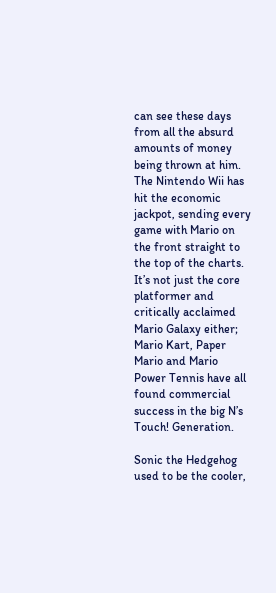can see these days from all the absurd amounts of money being thrown at him. The Nintendo Wii has hit the economic jackpot, sending every game with Mario on the front straight to the top of the charts. It’s not just the core platformer and critically acclaimed Mario Galaxy either; Mario Kart, Paper Mario and Mario Power Tennis have all found commercial success in the big N’s Touch! Generation.

Sonic the Hedgehog used to be the cooler,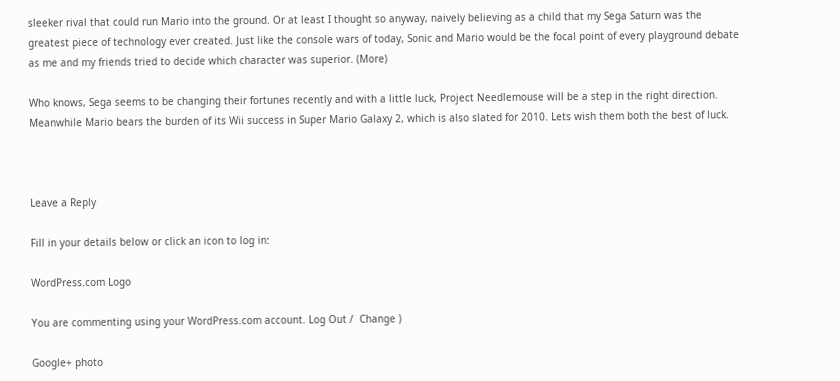sleeker rival that could run Mario into the ground. Or at least I thought so anyway, naively believing as a child that my Sega Saturn was the greatest piece of technology ever created. Just like the console wars of today, Sonic and Mario would be the focal point of every playground debate as me and my friends tried to decide which character was superior. (More)

Who knows, Sega seems to be changing their fortunes recently and with a little luck, Project Needlemouse will be a step in the right direction. Meanwhile Mario bears the burden of its Wii success in Super Mario Galaxy 2, which is also slated for 2010. Lets wish them both the best of luck.



Leave a Reply

Fill in your details below or click an icon to log in:

WordPress.com Logo

You are commenting using your WordPress.com account. Log Out /  Change )

Google+ photo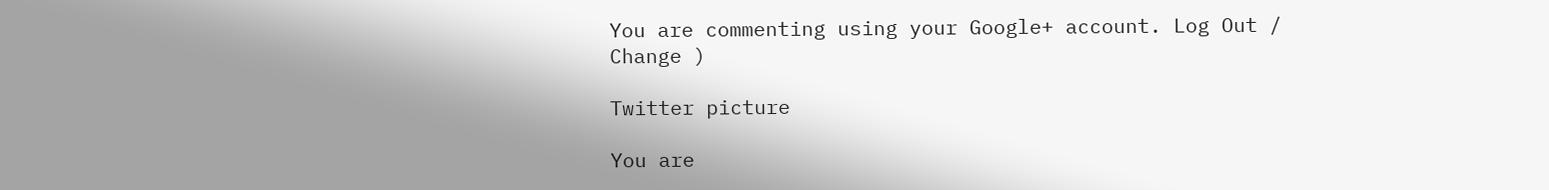You are commenting using your Google+ account. Log Out /  Change )

Twitter picture

You are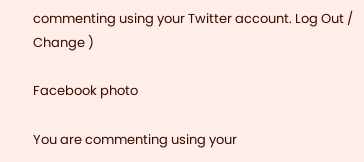commenting using your Twitter account. Log Out /  Change )

Facebook photo

You are commenting using your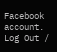Facebook account. Log Out /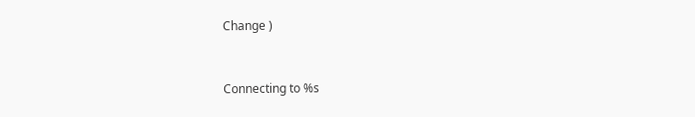Change )


Connecting to %s